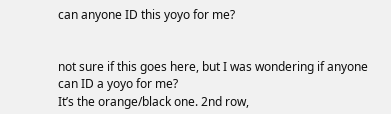can anyone ID this yoyo for me?


not sure if this goes here, but I was wondering if anyone can ID a yoyo for me?
It’s the orange/black one. 2nd row,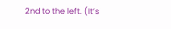2nd to the left. (It’s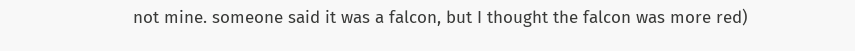not mine. someone said it was a falcon, but I thought the falcon was more red)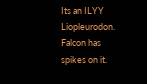Its an ILYY Liopleurodon.
Falcon has spikes on it.